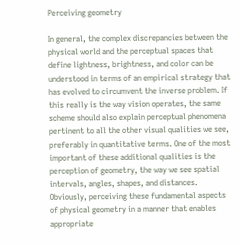Perceiving geometry

In general, the complex discrepancies between the physical world and the perceptual spaces that define lightness, brightness, and color can be understood in terms of an empirical strategy that has evolved to circumvent the inverse problem. If this really is the way vision operates, the same scheme should also explain perceptual phenomena pertinent to all the other visual qualities we see, preferably in quantitative terms. One of the most important of these additional qualities is the perception of geometry, the way we see spatial intervals, angles, shapes, and distances. Obviously, perceiving these fundamental aspects of physical geometry in a manner that enables appropriate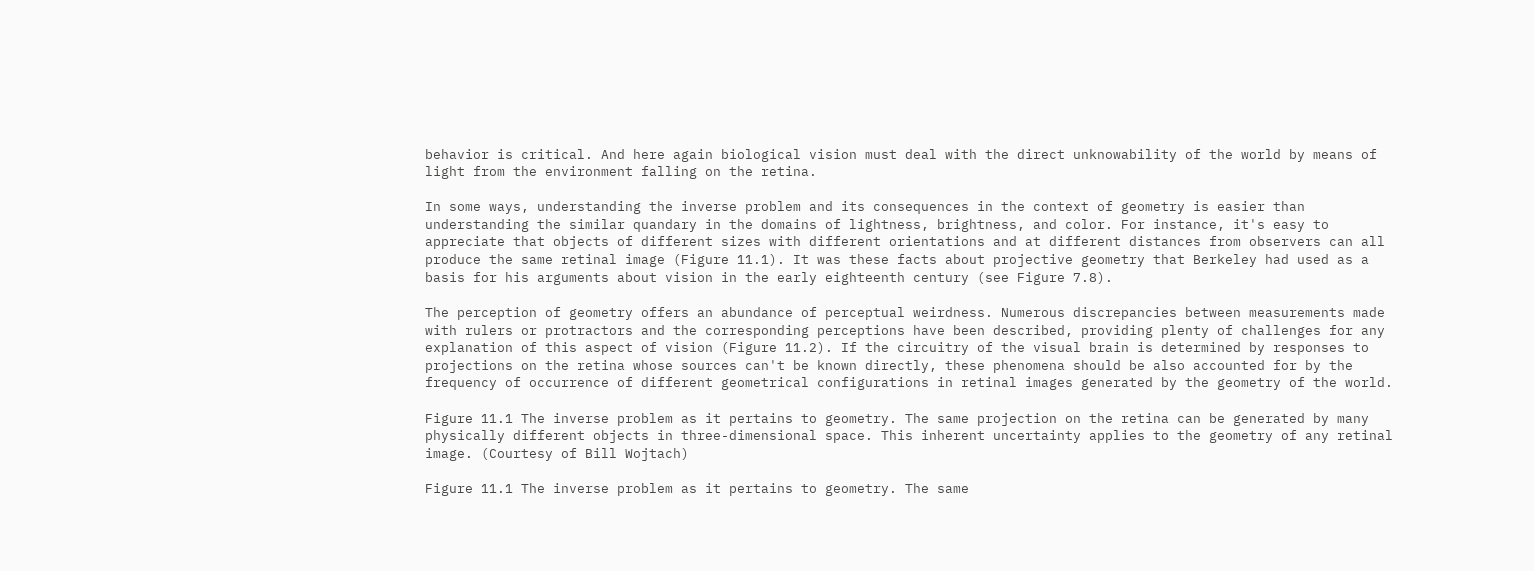behavior is critical. And here again biological vision must deal with the direct unknowability of the world by means of light from the environment falling on the retina.

In some ways, understanding the inverse problem and its consequences in the context of geometry is easier than understanding the similar quandary in the domains of lightness, brightness, and color. For instance, it's easy to appreciate that objects of different sizes with different orientations and at different distances from observers can all produce the same retinal image (Figure 11.1). It was these facts about projective geometry that Berkeley had used as a basis for his arguments about vision in the early eighteenth century (see Figure 7.8).

The perception of geometry offers an abundance of perceptual weirdness. Numerous discrepancies between measurements made with rulers or protractors and the corresponding perceptions have been described, providing plenty of challenges for any explanation of this aspect of vision (Figure 11.2). If the circuitry of the visual brain is determined by responses to projections on the retina whose sources can't be known directly, these phenomena should be also accounted for by the frequency of occurrence of different geometrical configurations in retinal images generated by the geometry of the world.

Figure 11.1 The inverse problem as it pertains to geometry. The same projection on the retina can be generated by many physically different objects in three-dimensional space. This inherent uncertainty applies to the geometry of any retinal image. (Courtesy of Bill Wojtach)

Figure 11.1 The inverse problem as it pertains to geometry. The same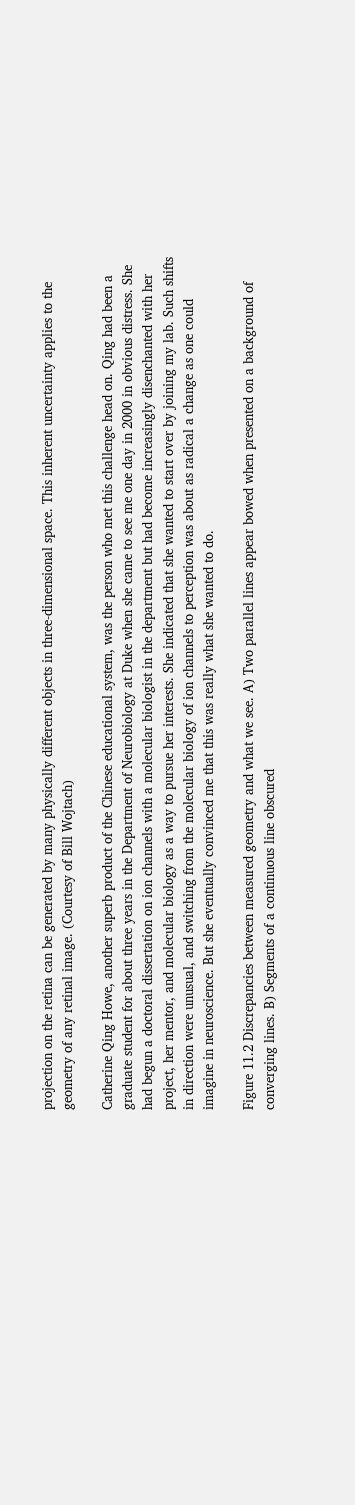projection on the retina can be generated by many physically different objects in three-dimensional space. This inherent uncertainty applies to the geometry of any retinal image. (Courtesy of Bill Wojtach)

Catherine Qing Howe, another superb product of the Chinese educational system, was the person who met this challenge head on. Qing had been a graduate student for about three years in the Department of Neurobiology at Duke when she came to see me one day in 2000 in obvious distress. She had begun a doctoral dissertation on ion channels with a molecular biologist in the department but had become increasingly disenchanted with her project, her mentor, and molecular biology as a way to pursue her interests. She indicated that she wanted to start over by joining my lab. Such shifts in direction were unusual, and switching from the molecular biology of ion channels to perception was about as radical a change as one could imagine in neuroscience. But she eventually convinced me that this was really what she wanted to do.

Figure 11.2 Discrepancies between measured geometry and what we see. A) Two parallel lines appear bowed when presented on a background of converging lines. B) Segments of a continuous line obscured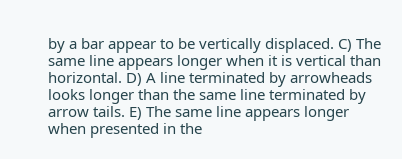by a bar appear to be vertically displaced. C) The same line appears longer when it is vertical than horizontal. D) A line terminated by arrowheads looks longer than the same line terminated by arrow tails. E) The same line appears longer when presented in the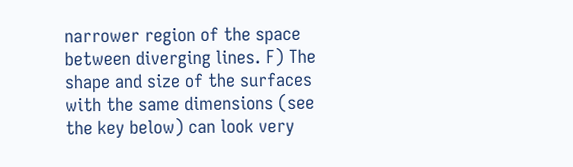narrower region of the space between diverging lines. F) The shape and size of the surfaces with the same dimensions (see the key below) can look very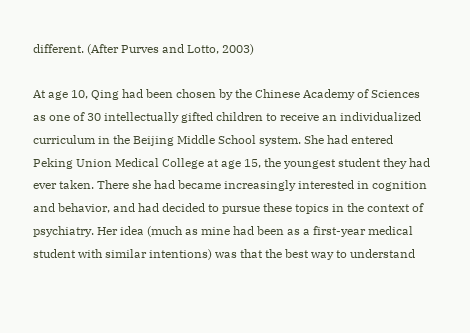different. (After Purves and Lotto, 2003)

At age 10, Qing had been chosen by the Chinese Academy of Sciences as one of 30 intellectually gifted children to receive an individualized curriculum in the Beijing Middle School system. She had entered Peking Union Medical College at age 15, the youngest student they had ever taken. There she had became increasingly interested in cognition and behavior, and had decided to pursue these topics in the context of psychiatry. Her idea (much as mine had been as a first-year medical student with similar intentions) was that the best way to understand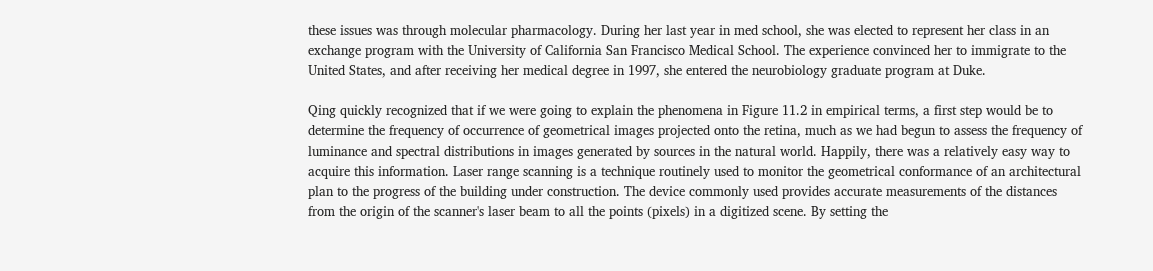these issues was through molecular pharmacology. During her last year in med school, she was elected to represent her class in an exchange program with the University of California San Francisco Medical School. The experience convinced her to immigrate to the United States, and after receiving her medical degree in 1997, she entered the neurobiology graduate program at Duke.

Qing quickly recognized that if we were going to explain the phenomena in Figure 11.2 in empirical terms, a first step would be to determine the frequency of occurrence of geometrical images projected onto the retina, much as we had begun to assess the frequency of luminance and spectral distributions in images generated by sources in the natural world. Happily, there was a relatively easy way to acquire this information. Laser range scanning is a technique routinely used to monitor the geometrical conformance of an architectural plan to the progress of the building under construction. The device commonly used provides accurate measurements of the distances from the origin of the scanner's laser beam to all the points (pixels) in a digitized scene. By setting the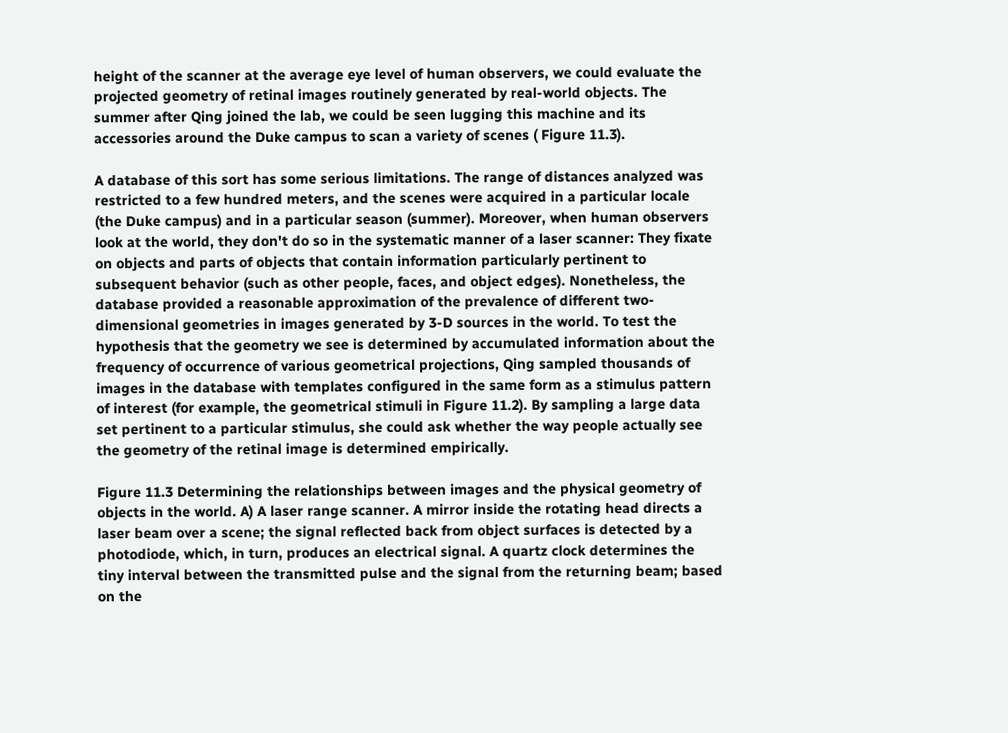height of the scanner at the average eye level of human observers, we could evaluate the projected geometry of retinal images routinely generated by real-world objects. The summer after Qing joined the lab, we could be seen lugging this machine and its accessories around the Duke campus to scan a variety of scenes ( Figure 11.3).

A database of this sort has some serious limitations. The range of distances analyzed was restricted to a few hundred meters, and the scenes were acquired in a particular locale (the Duke campus) and in a particular season (summer). Moreover, when human observers look at the world, they don't do so in the systematic manner of a laser scanner: They fixate on objects and parts of objects that contain information particularly pertinent to subsequent behavior (such as other people, faces, and object edges). Nonetheless, the database provided a reasonable approximation of the prevalence of different two-dimensional geometries in images generated by 3-D sources in the world. To test the hypothesis that the geometry we see is determined by accumulated information about the frequency of occurrence of various geometrical projections, Qing sampled thousands of images in the database with templates configured in the same form as a stimulus pattern of interest (for example, the geometrical stimuli in Figure 11.2). By sampling a large data set pertinent to a particular stimulus, she could ask whether the way people actually see the geometry of the retinal image is determined empirically.

Figure 11.3 Determining the relationships between images and the physical geometry of objects in the world. A) A laser range scanner. A mirror inside the rotating head directs a laser beam over a scene; the signal reflected back from object surfaces is detected by a photodiode, which, in turn, produces an electrical signal. A quartz clock determines the tiny interval between the transmitted pulse and the signal from the returning beam; based on the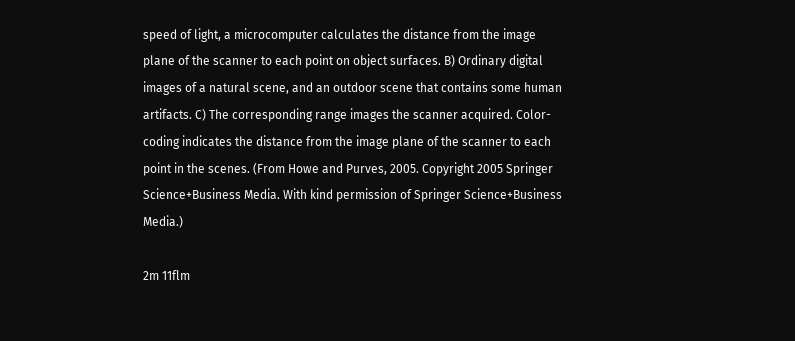speed of light, a microcomputer calculates the distance from the image plane of the scanner to each point on object surfaces. B) Ordinary digital images of a natural scene, and an outdoor scene that contains some human artifacts. C) The corresponding range images the scanner acquired. Color-coding indicates the distance from the image plane of the scanner to each point in the scenes. (From Howe and Purves, 2005. Copyright 2005 Springer Science+Business Media. With kind permission of Springer Science+Business Media.)

2m 11flm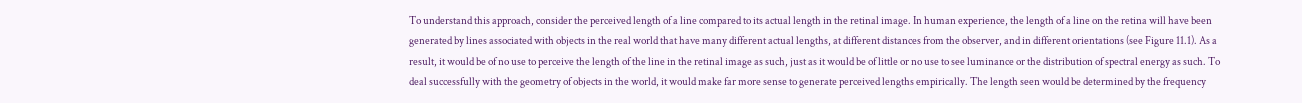To understand this approach, consider the perceived length of a line compared to its actual length in the retinal image. In human experience, the length of a line on the retina will have been generated by lines associated with objects in the real world that have many different actual lengths, at different distances from the observer, and in different orientations (see Figure 11.1). As a result, it would be of no use to perceive the length of the line in the retinal image as such, just as it would be of little or no use to see luminance or the distribution of spectral energy as such. To deal successfully with the geometry of objects in the world, it would make far more sense to generate perceived lengths empirically. The length seen would be determined by the frequency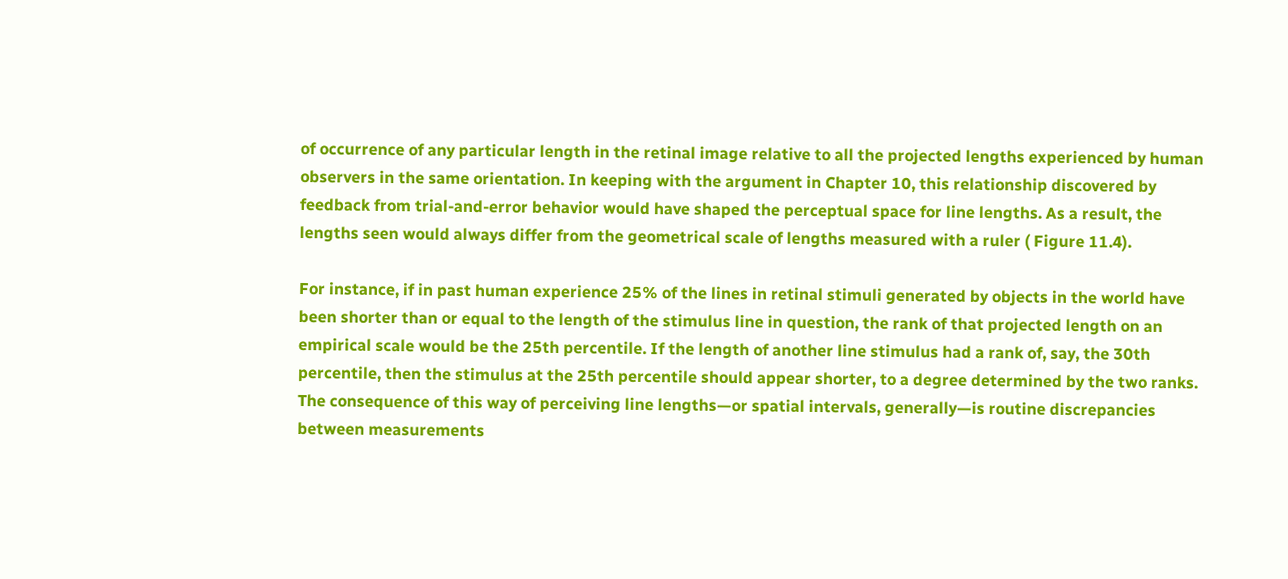of occurrence of any particular length in the retinal image relative to all the projected lengths experienced by human observers in the same orientation. In keeping with the argument in Chapter 10, this relationship discovered by feedback from trial-and-error behavior would have shaped the perceptual space for line lengths. As a result, the lengths seen would always differ from the geometrical scale of lengths measured with a ruler ( Figure 11.4).

For instance, if in past human experience 25% of the lines in retinal stimuli generated by objects in the world have been shorter than or equal to the length of the stimulus line in question, the rank of that projected length on an empirical scale would be the 25th percentile. If the length of another line stimulus had a rank of, say, the 30th percentile, then the stimulus at the 25th percentile should appear shorter, to a degree determined by the two ranks. The consequence of this way of perceiving line lengths—or spatial intervals, generally—is routine discrepancies between measurements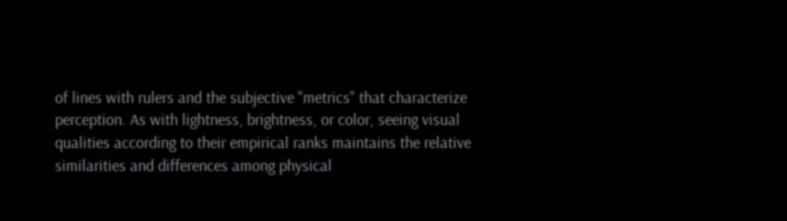of lines with rulers and the subjective "metrics" that characterize perception. As with lightness, brightness, or color, seeing visual qualities according to their empirical ranks maintains the relative similarities and differences among physical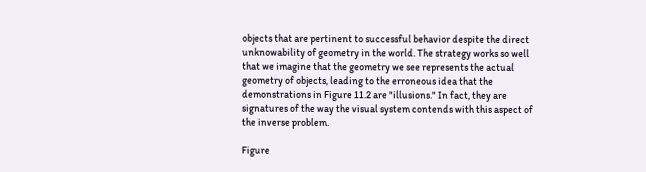objects that are pertinent to successful behavior despite the direct unknowability of geometry in the world. The strategy works so well that we imagine that the geometry we see represents the actual geometry of objects, leading to the erroneous idea that the demonstrations in Figure 11.2 are "illusions." In fact, they are signatures of the way the visual system contends with this aspect of the inverse problem.

Figure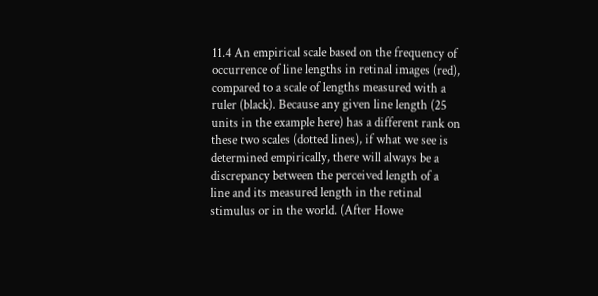11.4 An empirical scale based on the frequency of occurrence of line lengths in retinal images (red), compared to a scale of lengths measured with a ruler (black). Because any given line length (25 units in the example here) has a different rank on these two scales (dotted lines), if what we see is determined empirically, there will always be a discrepancy between the perceived length of a line and its measured length in the retinal stimulus or in the world. (After Howe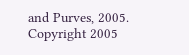and Purves, 2005. Copyright 2005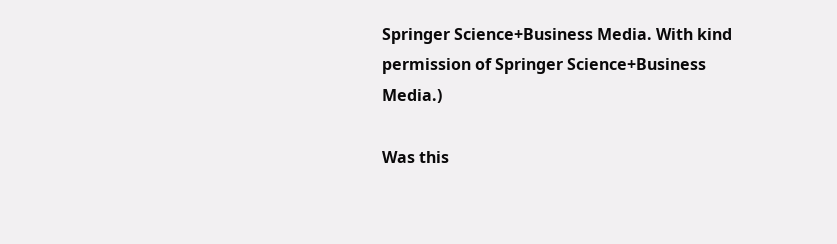Springer Science+Business Media. With kind permission of Springer Science+Business Media.)

Was this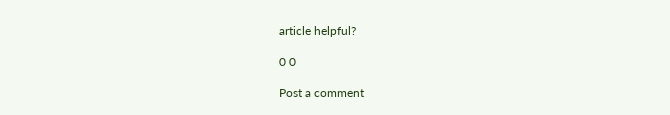article helpful?

0 0

Post a comment